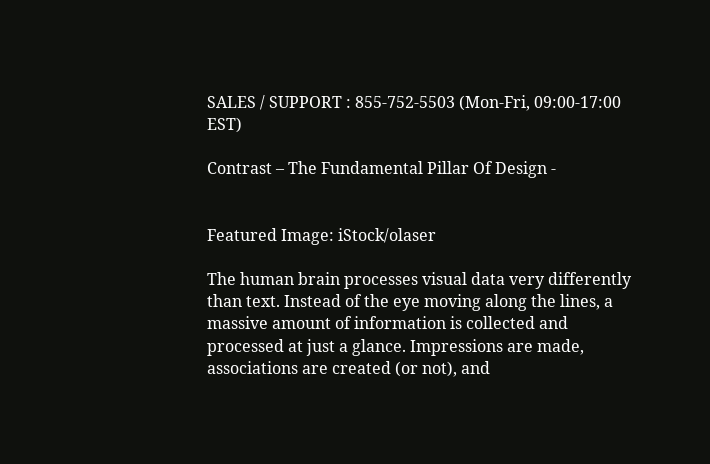SALES / SUPPORT : 855-752-5503 (Mon-Fri, 09:00-17:00 EST)

Contrast – The Fundamental Pillar Of Design -


Featured Image: iStock/olaser

The human brain processes visual data very differently than text. Instead of the eye moving along the lines, a massive amount of information is collected and processed at just a glance. Impressions are made, associations are created (or not), and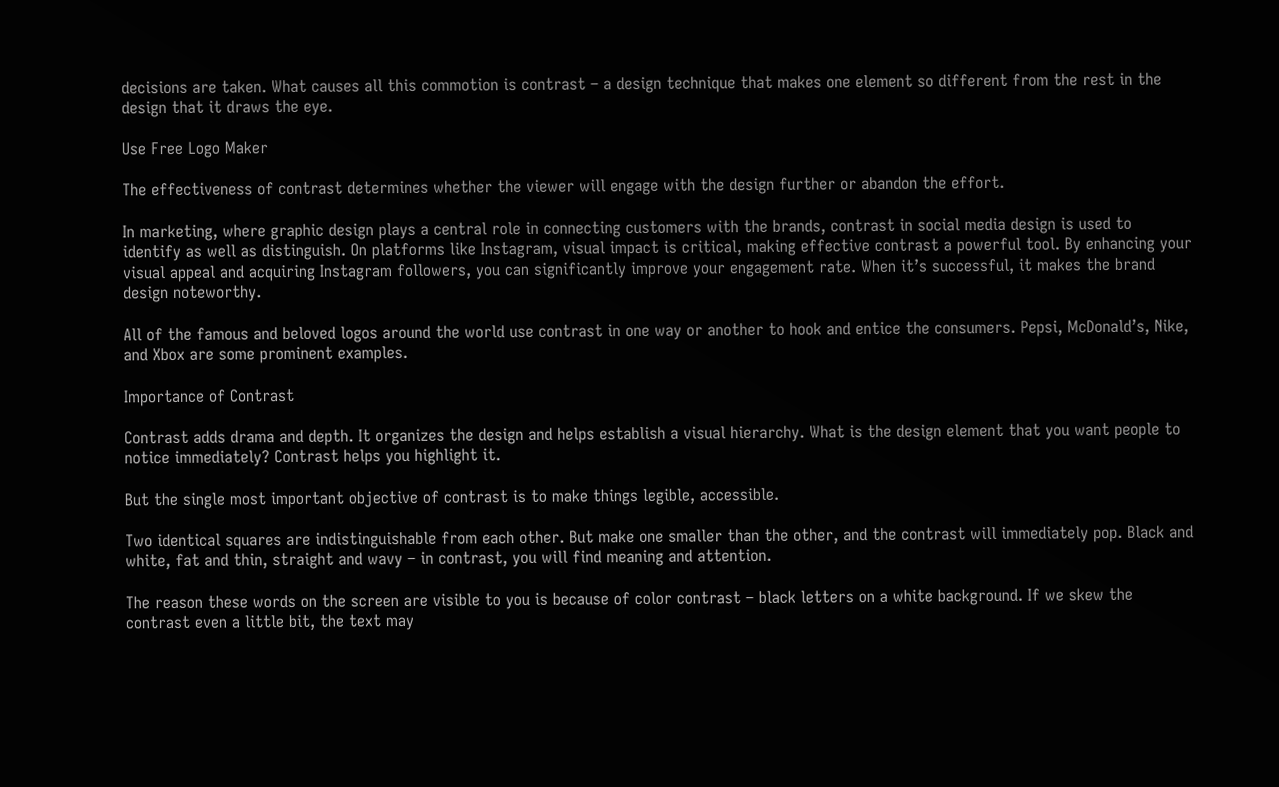decisions are taken. What causes all this commotion is contrast – a design technique that makes one element so different from the rest in the design that it draws the eye.

Use Free Logo Maker

The effectiveness of contrast determines whether the viewer will engage with the design further or abandon the effort.

In marketing, where graphic design plays a central role in connecting customers with the brands, contrast in social media design is used to identify as well as distinguish. On platforms like Instagram, visual impact is critical, making effective contrast a powerful tool. By enhancing your visual appeal and acquiring Instagram followers, you can significantly improve your engagement rate. When it’s successful, it makes the brand design noteworthy.

All of the famous and beloved logos around the world use contrast in one way or another to hook and entice the consumers. Pepsi, McDonald’s, Nike, and Xbox are some prominent examples.

Importance of Contrast

Contrast adds drama and depth. It organizes the design and helps establish a visual hierarchy. What is the design element that you want people to notice immediately? Contrast helps you highlight it.

But the single most important objective of contrast is to make things legible, accessible.

Two identical squares are indistinguishable from each other. But make one smaller than the other, and the contrast will immediately pop. Black and white, fat and thin, straight and wavy – in contrast, you will find meaning and attention.

The reason these words on the screen are visible to you is because of color contrast – black letters on a white background. If we skew the contrast even a little bit, the text may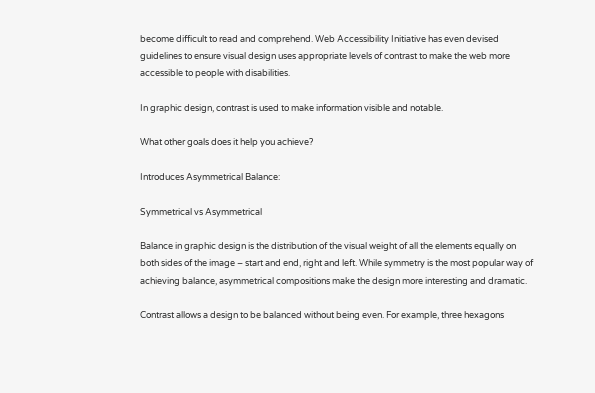become difficult to read and comprehend. Web Accessibility Initiative has even devised guidelines to ensure visual design uses appropriate levels of contrast to make the web more accessible to people with disabilities.

In graphic design, contrast is used to make information visible and notable.

What other goals does it help you achieve?

Introduces Asymmetrical Balance:

Symmetrical vs Asymmetrical

Balance in graphic design is the distribution of the visual weight of all the elements equally on both sides of the image – start and end, right and left. While symmetry is the most popular way of achieving balance, asymmetrical compositions make the design more interesting and dramatic.

Contrast allows a design to be balanced without being even. For example, three hexagons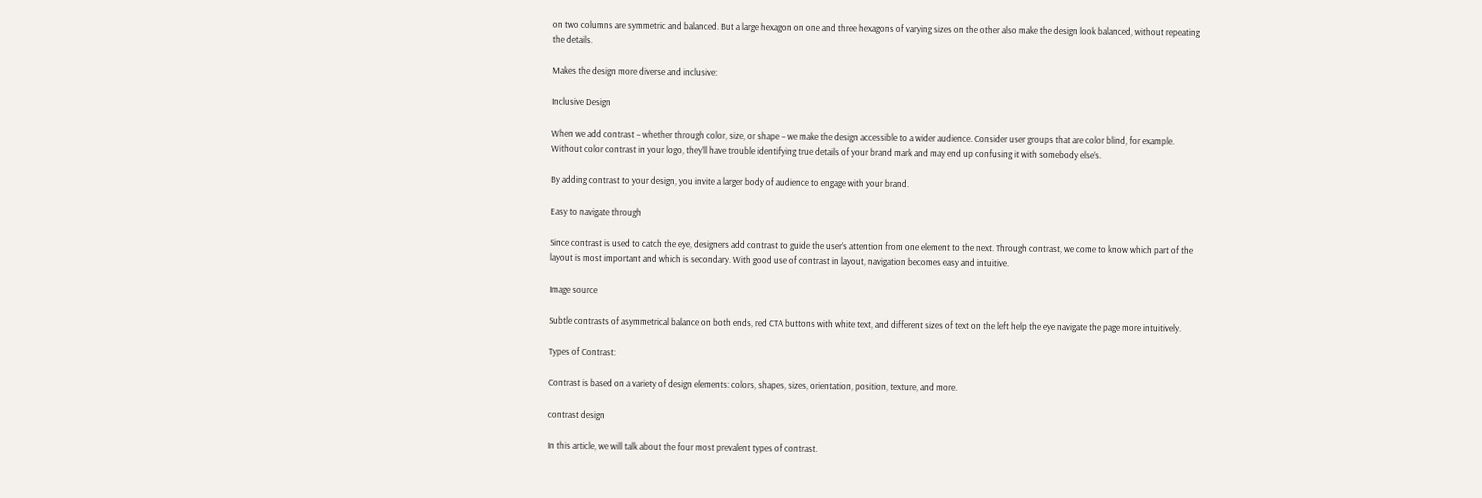on two columns are symmetric and balanced. But a large hexagon on one and three hexagons of varying sizes on the other also make the design look balanced, without repeating the details.

Makes the design more diverse and inclusive:

Inclusive Design

When we add contrast – whether through color, size, or shape – we make the design accessible to a wider audience. Consider user groups that are color blind, for example. Without color contrast in your logo, they’ll have trouble identifying true details of your brand mark and may end up confusing it with somebody else’s.

By adding contrast to your design, you invite a larger body of audience to engage with your brand.

Easy to navigate through

Since contrast is used to catch the eye, designers add contrast to guide the user’s attention from one element to the next. Through contrast, we come to know which part of the layout is most important and which is secondary. With good use of contrast in layout, navigation becomes easy and intuitive.

Image source

Subtle contrasts of asymmetrical balance on both ends, red CTA buttons with white text, and different sizes of text on the left help the eye navigate the page more intuitively.

Types of Contrast:

Contrast is based on a variety of design elements: colors, shapes, sizes, orientation, position, texture, and more.

contrast design

In this article, we will talk about the four most prevalent types of contrast.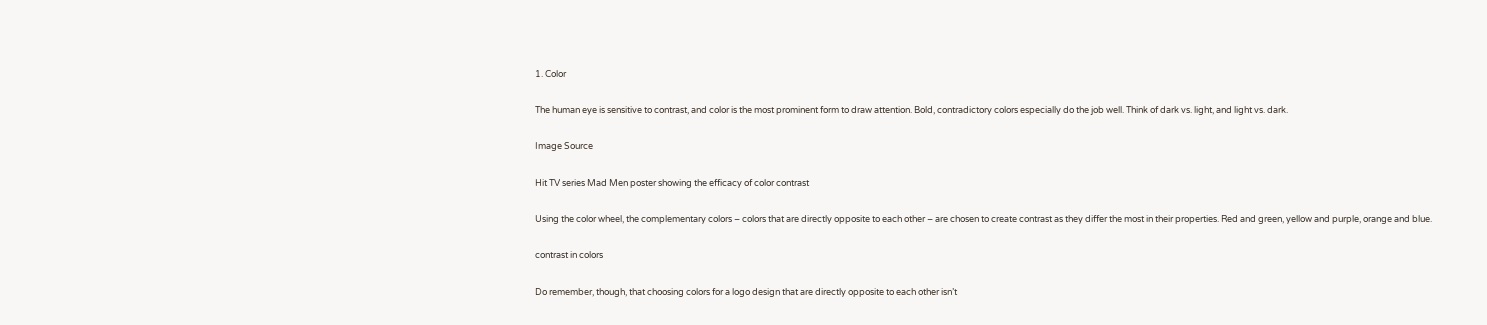1. Color

The human eye is sensitive to contrast, and color is the most prominent form to draw attention. Bold, contradictory colors especially do the job well. Think of dark vs. light, and light vs. dark.

Image Source

Hit TV series Mad Men poster showing the efficacy of color contrast

Using the color wheel, the complementary colors – colors that are directly opposite to each other – are chosen to create contrast as they differ the most in their properties. Red and green, yellow and purple, orange and blue.

contrast in colors

Do remember, though, that choosing colors for a logo design that are directly opposite to each other isn’t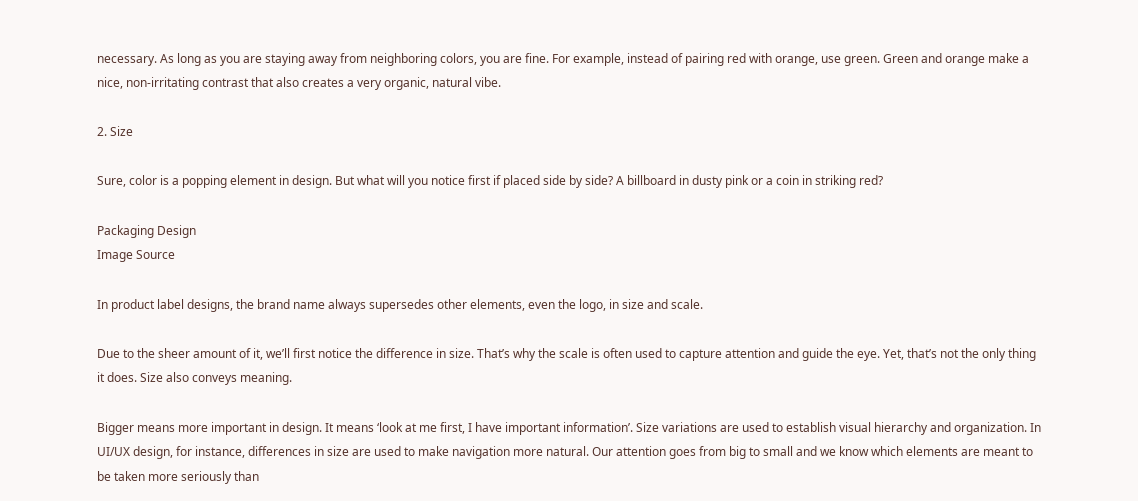necessary. As long as you are staying away from neighboring colors, you are fine. For example, instead of pairing red with orange, use green. Green and orange make a nice, non-irritating contrast that also creates a very organic, natural vibe.

2. Size

Sure, color is a popping element in design. But what will you notice first if placed side by side? A billboard in dusty pink or a coin in striking red?

Packaging Design
Image Source

In product label designs, the brand name always supersedes other elements, even the logo, in size and scale.

Due to the sheer amount of it, we’ll first notice the difference in size. That’s why the scale is often used to capture attention and guide the eye. Yet, that’s not the only thing it does. Size also conveys meaning.

Bigger means more important in design. It means ‘look at me first, I have important information’. Size variations are used to establish visual hierarchy and organization. In UI/UX design, for instance, differences in size are used to make navigation more natural. Our attention goes from big to small and we know which elements are meant to be taken more seriously than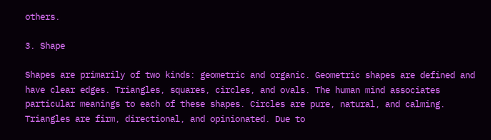others.

3. Shape

Shapes are primarily of two kinds: geometric and organic. Geometric shapes are defined and have clear edges. Triangles, squares, circles, and ovals. The human mind associates particular meanings to each of these shapes. Circles are pure, natural, and calming. Triangles are firm, directional, and opinionated. Due to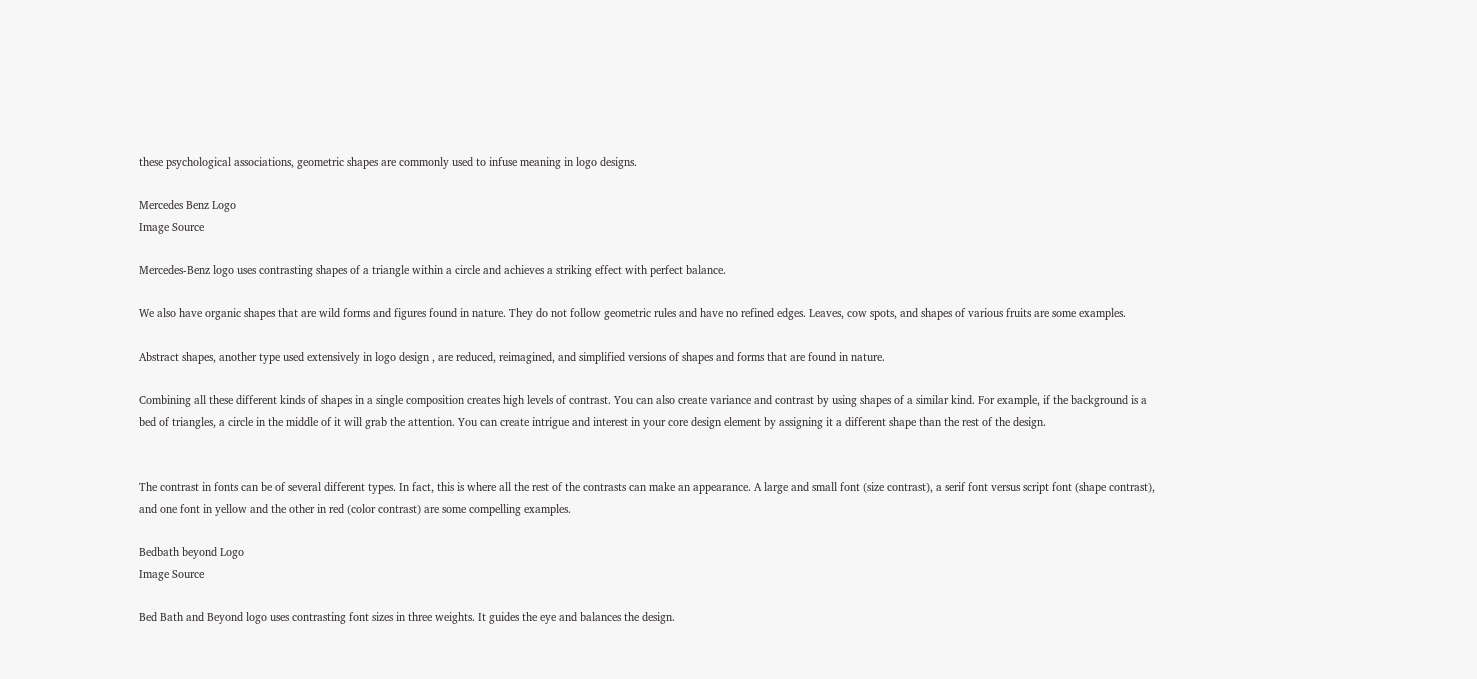these psychological associations, geometric shapes are commonly used to infuse meaning in logo designs.

Mercedes Benz Logo
Image Source

Mercedes-Benz logo uses contrasting shapes of a triangle within a circle and achieves a striking effect with perfect balance.

We also have organic shapes that are wild forms and figures found in nature. They do not follow geometric rules and have no refined edges. Leaves, cow spots, and shapes of various fruits are some examples.

Abstract shapes, another type used extensively in logo design , are reduced, reimagined, and simplified versions of shapes and forms that are found in nature.

Combining all these different kinds of shapes in a single composition creates high levels of contrast. You can also create variance and contrast by using shapes of a similar kind. For example, if the background is a bed of triangles, a circle in the middle of it will grab the attention. You can create intrigue and interest in your core design element by assigning it a different shape than the rest of the design.


The contrast in fonts can be of several different types. In fact, this is where all the rest of the contrasts can make an appearance. A large and small font (size contrast), a serif font versus script font (shape contrast), and one font in yellow and the other in red (color contrast) are some compelling examples.

Bedbath beyond Logo
Image Source

Bed Bath and Beyond logo uses contrasting font sizes in three weights. It guides the eye and balances the design.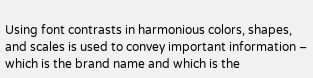Using font contrasts in harmonious colors, shapes, and scales is used to convey important information – which is the brand name and which is the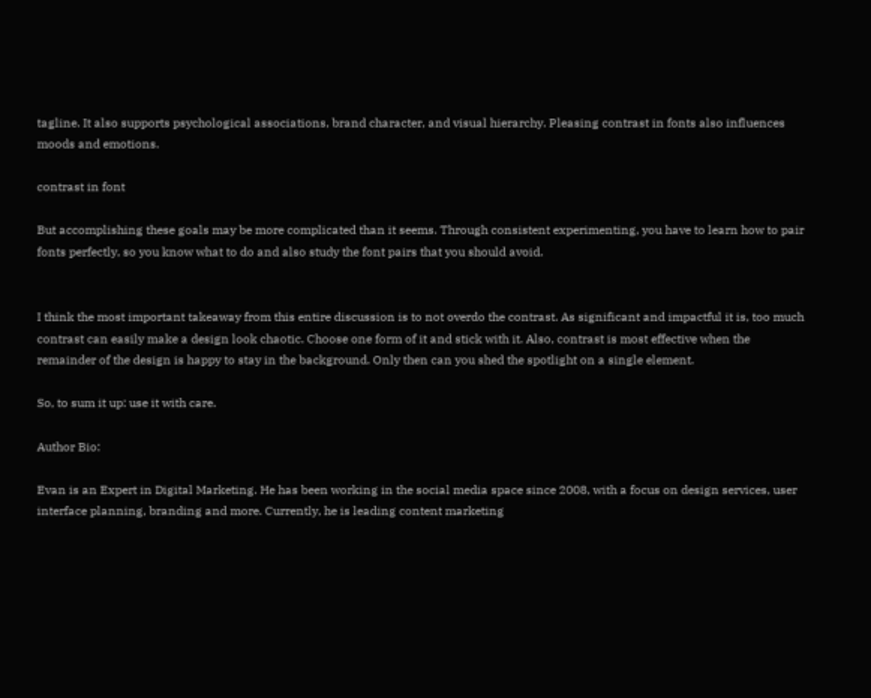tagline. It also supports psychological associations, brand character, and visual hierarchy. Pleasing contrast in fonts also influences moods and emotions.

contrast in font

But accomplishing these goals may be more complicated than it seems. Through consistent experimenting, you have to learn how to pair fonts perfectly, so you know what to do and also study the font pairs that you should avoid.


I think the most important takeaway from this entire discussion is to not overdo the contrast. As significant and impactful it is, too much contrast can easily make a design look chaotic. Choose one form of it and stick with it. Also, contrast is most effective when the remainder of the design is happy to stay in the background. Only then can you shed the spotlight on a single element.

So, to sum it up: use it with care.

Author Bio:

Evan is an Expert in Digital Marketing. He has been working in the social media space since 2008, with a focus on design services, user interface planning, branding and more. Currently, he is leading content marketing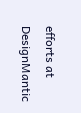efforts at DesignMantic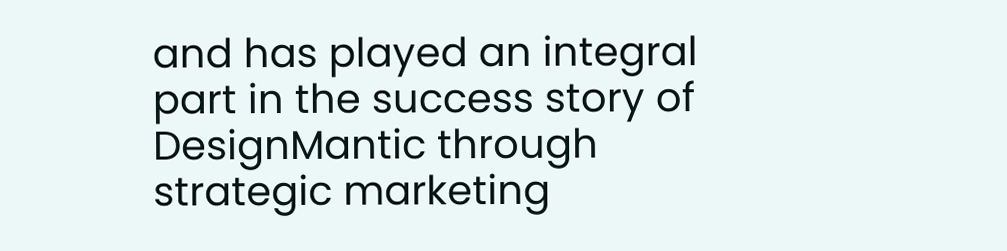and has played an integral part in the success story of DesignMantic through strategic marketing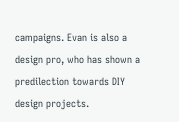campaigns. Evan is also a design pro, who has shown a predilection towards DIY design projects.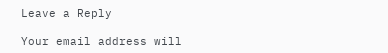Leave a Reply

Your email address will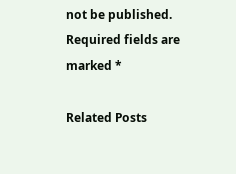not be published. Required fields are marked *

Related Posts